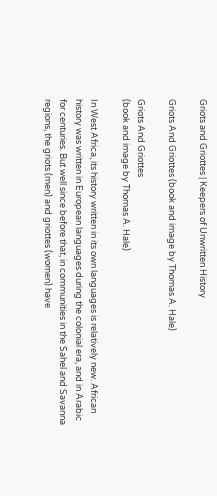Griots and Griottes | Keepers of Unwritten History

Griots And Griottes (book and image by Thomas A. Hale)

Griots And Griottes
(book and image by Thomas A. Hale)

In West Africa, its history written in its own languages is relatively new. African history was written in European languages during the colonial era, and in Arabic for centuries. But well since before that, in communities in the Sahel and Savanna regions, the griots (men) and griottes (women) have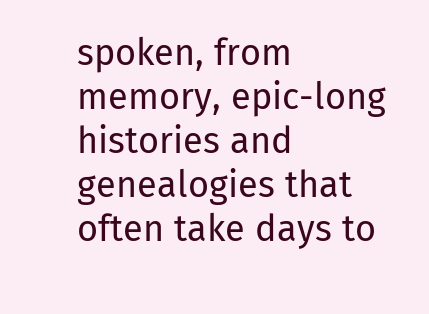spoken, from memory, epic-long histories and genealogies that often take days to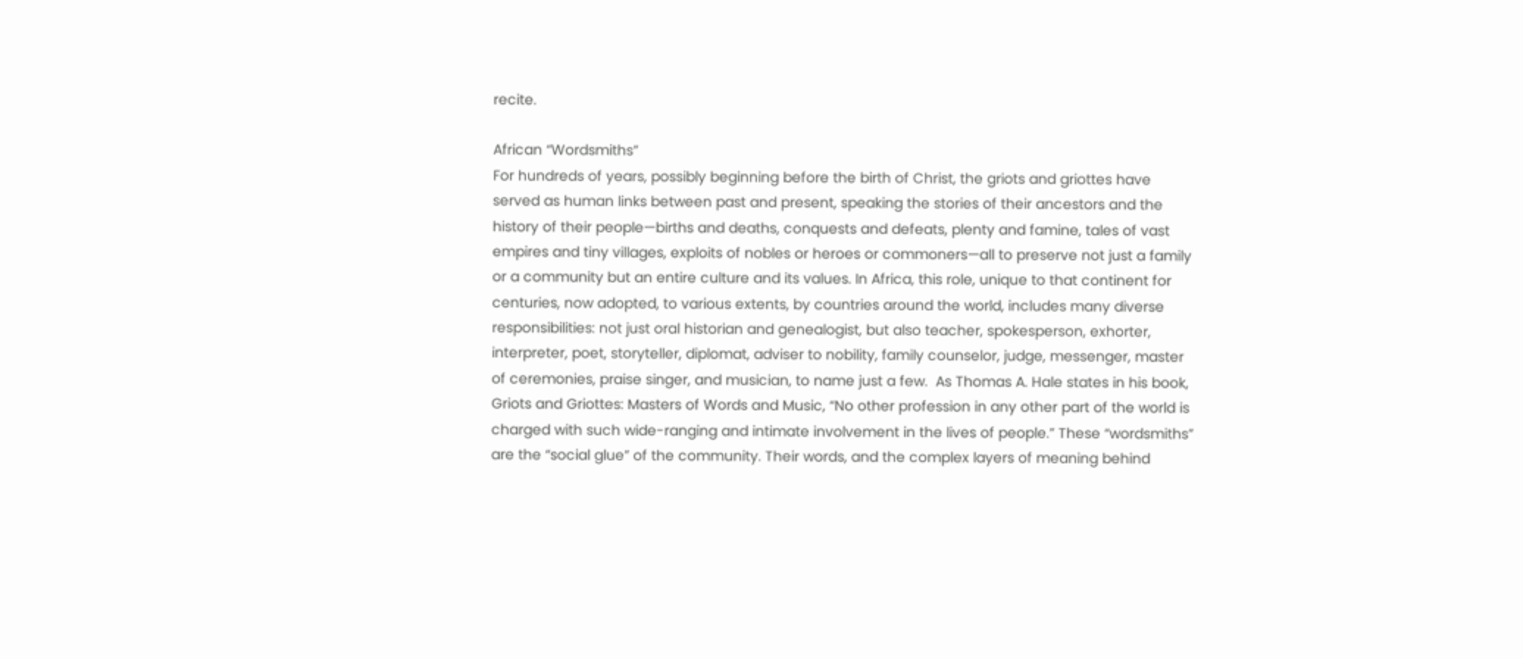recite.

African “Wordsmiths”
For hundreds of years, possibly beginning before the birth of Christ, the griots and griottes have served as human links between past and present, speaking the stories of their ancestors and the history of their people—births and deaths, conquests and defeats, plenty and famine, tales of vast empires and tiny villages, exploits of nobles or heroes or commoners—all to preserve not just a family or a community but an entire culture and its values. In Africa, this role, unique to that continent for centuries, now adopted, to various extents, by countries around the world, includes many diverse responsibilities: not just oral historian and genealogist, but also teacher, spokesperson, exhorter, interpreter, poet, storyteller, diplomat, adviser to nobility, family counselor, judge, messenger, master of ceremonies, praise singer, and musician, to name just a few.  As Thomas A. Hale states in his book, Griots and Griottes: Masters of Words and Music, “No other profession in any other part of the world is charged with such wide-ranging and intimate involvement in the lives of people.” These “wordsmiths” are the “social glue” of the community. Their words, and the complex layers of meaning behind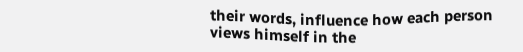their words, influence how each person views himself in the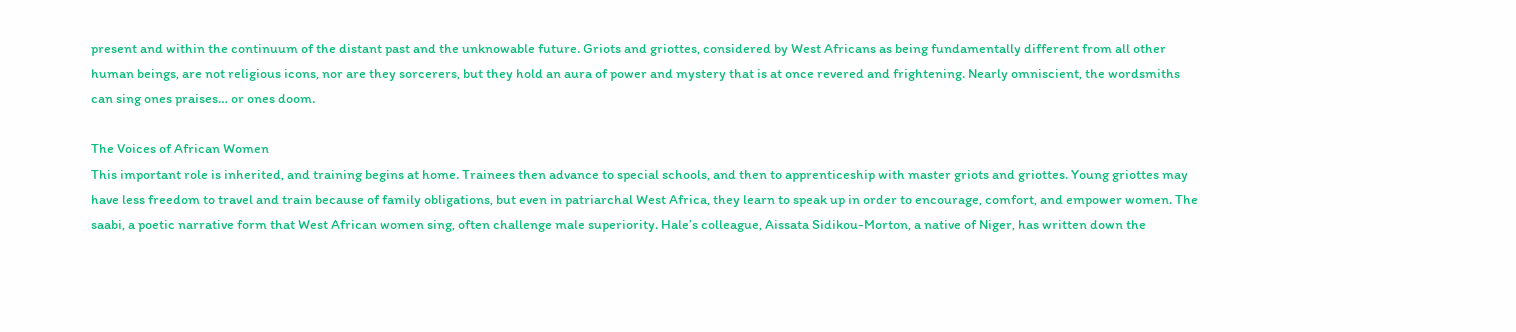present and within the continuum of the distant past and the unknowable future. Griots and griottes, considered by West Africans as being fundamentally different from all other human beings, are not religious icons, nor are they sorcerers, but they hold an aura of power and mystery that is at once revered and frightening. Nearly omniscient, the wordsmiths can sing ones praises… or ones doom.

The Voices of African Women
This important role is inherited, and training begins at home. Trainees then advance to special schools, and then to apprenticeship with master griots and griottes. Young griottes may have less freedom to travel and train because of family obligations, but even in patriarchal West Africa, they learn to speak up in order to encourage, comfort, and empower women. The saabi, a poetic narrative form that West African women sing, often challenge male superiority. Hale’s colleague, Aissata Sidikou-Morton, a native of Niger, has written down the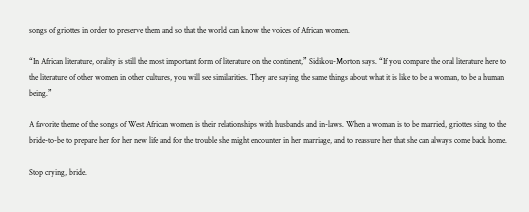songs of griottes in order to preserve them and so that the world can know the voices of African women.

“In African literature, orality is still the most important form of literature on the continent,” Sidikou-Morton says. “If you compare the oral literature here to the literature of other women in other cultures, you will see similarities. They are saying the same things about what it is like to be a woman, to be a human being.”

A favorite theme of the songs of West African women is their relationships with husbands and in-laws. When a woman is to be married, griottes sing to the bride-to-be to prepare her for her new life and for the trouble she might encounter in her marriage, and to reassure her that she can always come back home.

Stop crying, bride.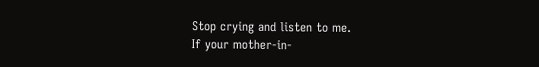Stop crying and listen to me.
If your mother-in-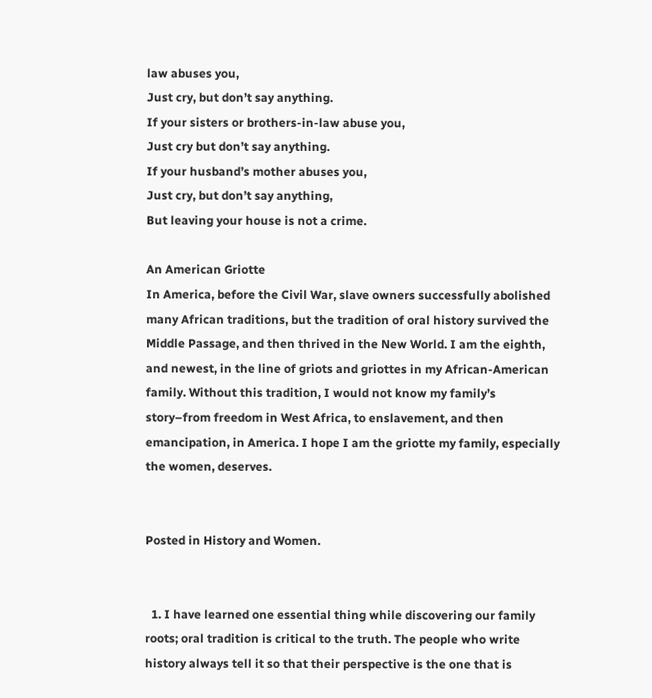law abuses you,
Just cry, but don’t say anything.
If your sisters or brothers-in-law abuse you,
Just cry but don’t say anything.
If your husband’s mother abuses you,
Just cry, but don’t say anything,
But leaving your house is not a crime.

An American Griotte
In America, before the Civil War, slave owners successfully abolished many African traditions, but the tradition of oral history survived the Middle Passage, and then thrived in the New World. I am the eighth, and newest, in the line of griots and griottes in my African-American family. Without this tradition, I would not know my family’s story–from freedom in West Africa, to enslavement, and then emancipation, in America. I hope I am the griotte my family, especially the women, deserves.


Posted in History and Women.


  1. I have learned one essential thing while discovering our family roots; oral tradition is critical to the truth. The people who write history always tell it so that their perspective is the one that is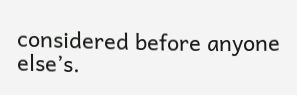considered before anyone else’s.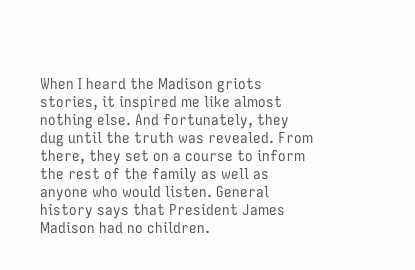When I heard the Madison griots stories, it inspired me like almost nothing else. And fortunately, they dug until the truth was revealed. From there, they set on a course to inform the rest of the family as well as anyone who would listen. General history says that President James Madison had no children.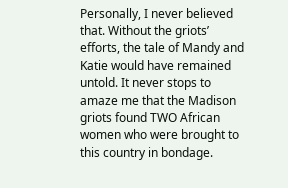Personally, I never believed that. Without the griots’ efforts, the tale of Mandy and Katie would have remained untold. It never stops to amaze me that the Madison griots found TWO African women who were brought to this country in bondage.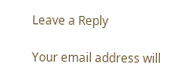Leave a Reply

Your email address will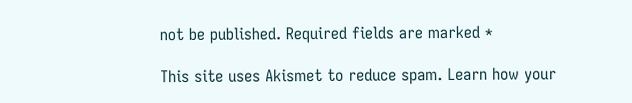not be published. Required fields are marked *

This site uses Akismet to reduce spam. Learn how your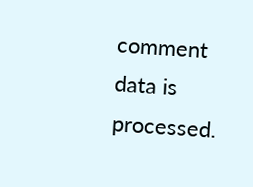comment data is processed.